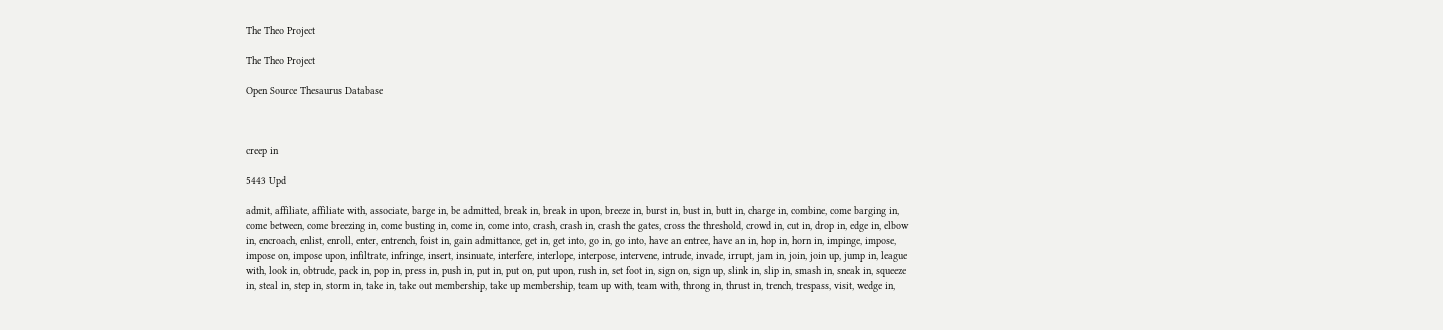The Theo Project

The Theo Project

Open Source Thesaurus Database



creep in

5443 Upd

admit, affiliate, affiliate with, associate, barge in, be admitted, break in, break in upon, breeze in, burst in, bust in, butt in, charge in, combine, come barging in, come between, come breezing in, come busting in, come in, come into, crash, crash in, crash the gates, cross the threshold, crowd in, cut in, drop in, edge in, elbow in, encroach, enlist, enroll, enter, entrench, foist in, gain admittance, get in, get into, go in, go into, have an entree, have an in, hop in, horn in, impinge, impose, impose on, impose upon, infiltrate, infringe, insert, insinuate, interfere, interlope, interpose, intervene, intrude, invade, irrupt, jam in, join, join up, jump in, league with, look in, obtrude, pack in, pop in, press in, push in, put in, put on, put upon, rush in, set foot in, sign on, sign up, slink in, slip in, smash in, sneak in, squeeze in, steal in, step in, storm in, take in, take out membership, take up membership, team up with, team with, throng in, thrust in, trench, trespass, visit, wedge in,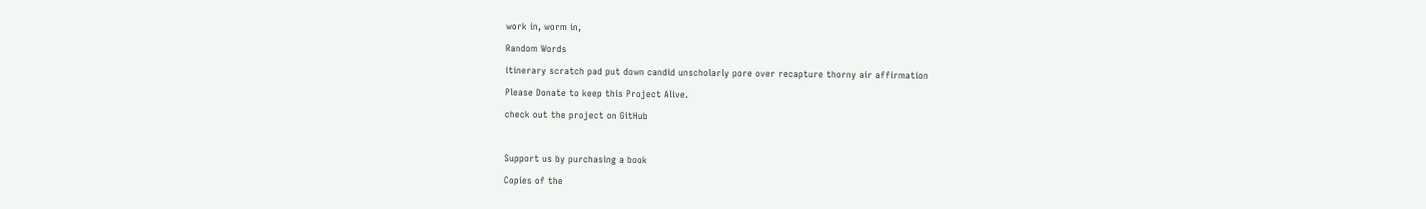work in, worm in,

Random Words

itinerary scratch pad put down candid unscholarly pore over recapture thorny air affirmation

Please Donate to keep this Project Alive.

check out the project on GitHub



Support us by purchasing a book

Copies of the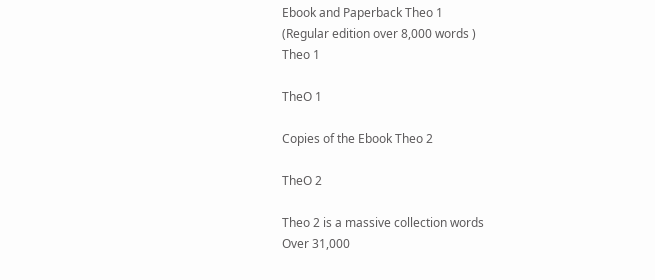Ebook and Paperback Theo 1
(Regular edition over 8,000 words )
Theo 1

TheO 1

Copies of the Ebook Theo 2

TheO 2

Theo 2 is a massive collection words
Over 31,000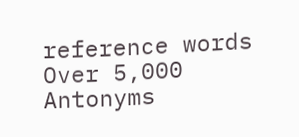reference words
Over 5,000 Antonyms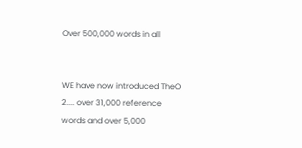Over 500,000 words in all


WE have now introduced TheO 2.... over 31,000 reference words and over 5,000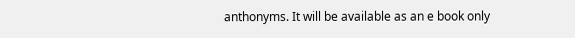anthonyms. It will be available as an e book only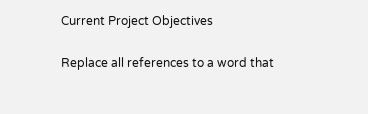Current Project Objectives

Replace all references to a word that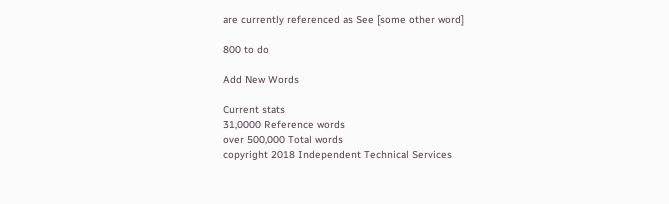are currently referenced as See [some other word]

800 to do

Add New Words

Current stats
31,0000 Reference words
over 500,000 Total words
copyright 2018 Independent Technical Services